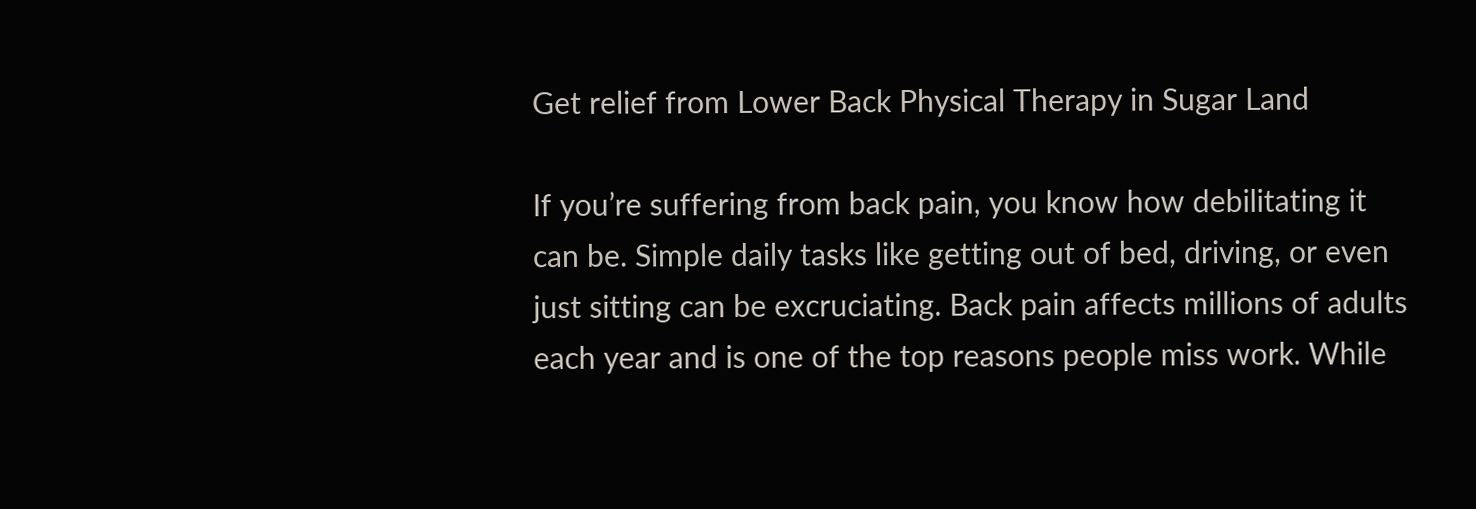Get relief from Lower Back Physical Therapy in Sugar Land

If you’re suffering from back pain, you know how debilitating it can be. Simple daily tasks like getting out of bed, driving, or even just sitting can be excruciating. Back pain affects millions of adults each year and is one of the top reasons people miss work. While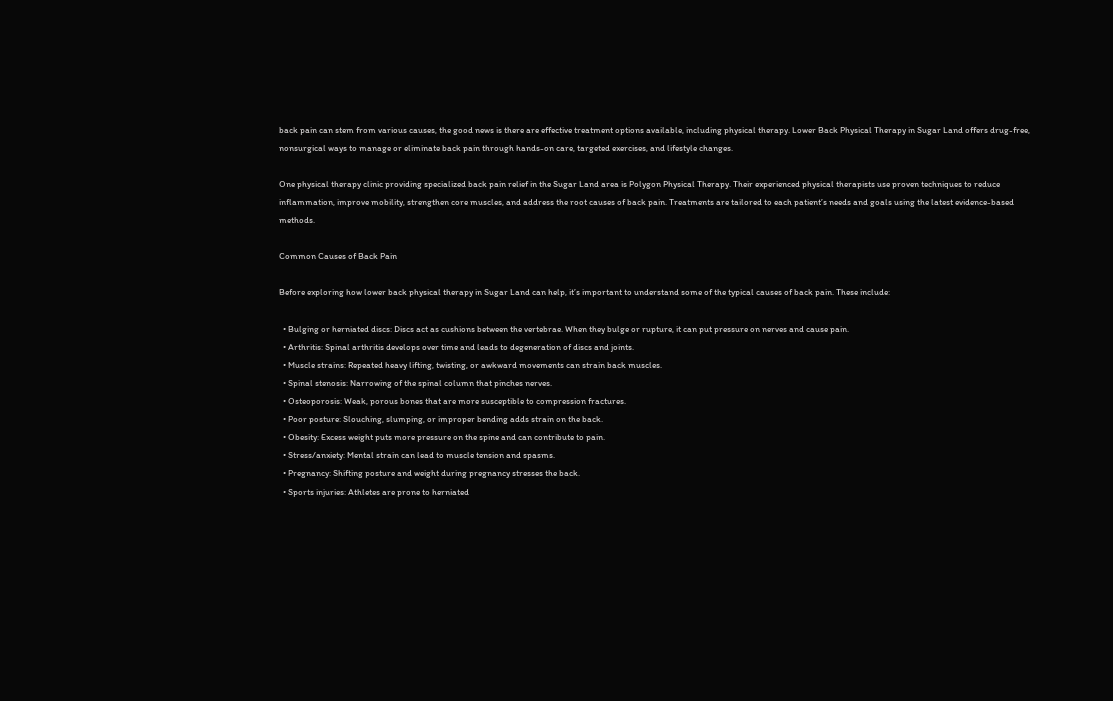back pain can stem from various causes, the good news is there are effective treatment options available, including physical therapy. Lower Back Physical Therapy in Sugar Land offers drug-free, nonsurgical ways to manage or eliminate back pain through hands-on care, targeted exercises, and lifestyle changes.

One physical therapy clinic providing specialized back pain relief in the Sugar Land area is Polygon Physical Therapy. Their experienced physical therapists use proven techniques to reduce inflammation, improve mobility, strengthen core muscles, and address the root causes of back pain. Treatments are tailored to each patient’s needs and goals using the latest evidence-based methods.

Common Causes of Back Pain

Before exploring how lower back physical therapy in Sugar Land can help, it’s important to understand some of the typical causes of back pain. These include:

  • Bulging or herniated discs: Discs act as cushions between the vertebrae. When they bulge or rupture, it can put pressure on nerves and cause pain.
  • Arthritis: Spinal arthritis develops over time and leads to degeneration of discs and joints.
  • Muscle strains: Repeated heavy lifting, twisting, or awkward movements can strain back muscles.
  • Spinal stenosis: Narrowing of the spinal column that pinches nerves.
  • Osteoporosis: Weak, porous bones that are more susceptible to compression fractures.
  • Poor posture: Slouching, slumping, or improper bending adds strain on the back.
  • Obesity: Excess weight puts more pressure on the spine and can contribute to pain.
  • Stress/anxiety: Mental strain can lead to muscle tension and spasms.
  • Pregnancy: Shifting posture and weight during pregnancy stresses the back.
  • Sports injuries: Athletes are prone to herniated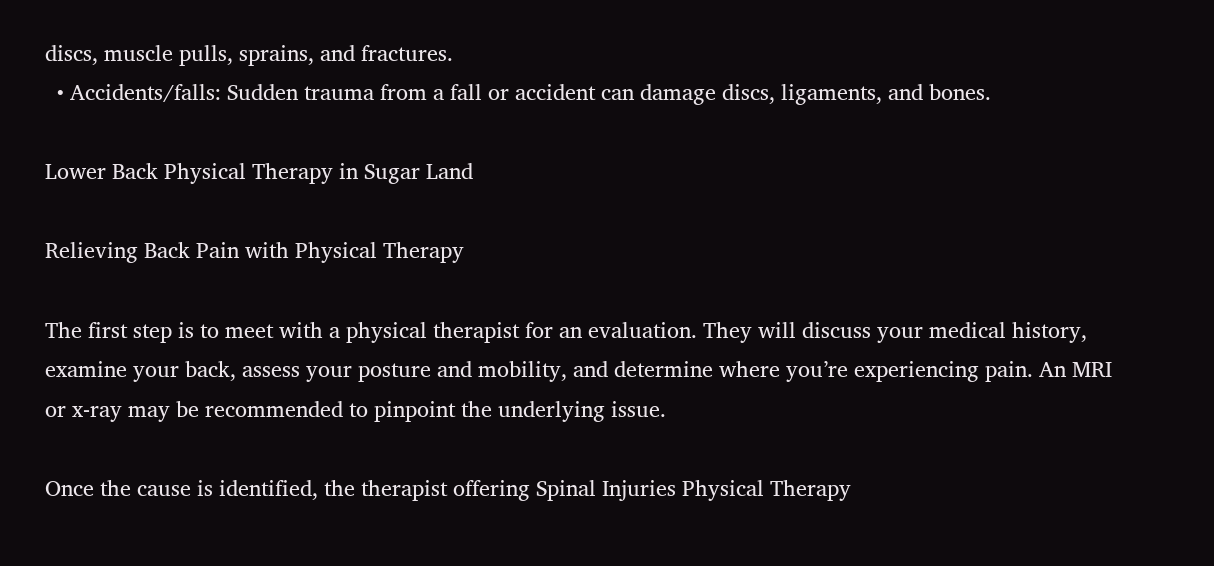discs, muscle pulls, sprains, and fractures.
  • Accidents/falls: Sudden trauma from a fall or accident can damage discs, ligaments, and bones.

Lower Back Physical Therapy in Sugar Land

Relieving Back Pain with Physical Therapy

The first step is to meet with a physical therapist for an evaluation. They will discuss your medical history, examine your back, assess your posture and mobility, and determine where you’re experiencing pain. An MRI or x-ray may be recommended to pinpoint the underlying issue.

Once the cause is identified, the therapist offering Spinal Injuries Physical Therapy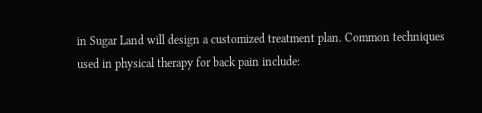in Sugar Land will design a customized treatment plan. Common techniques used in physical therapy for back pain include: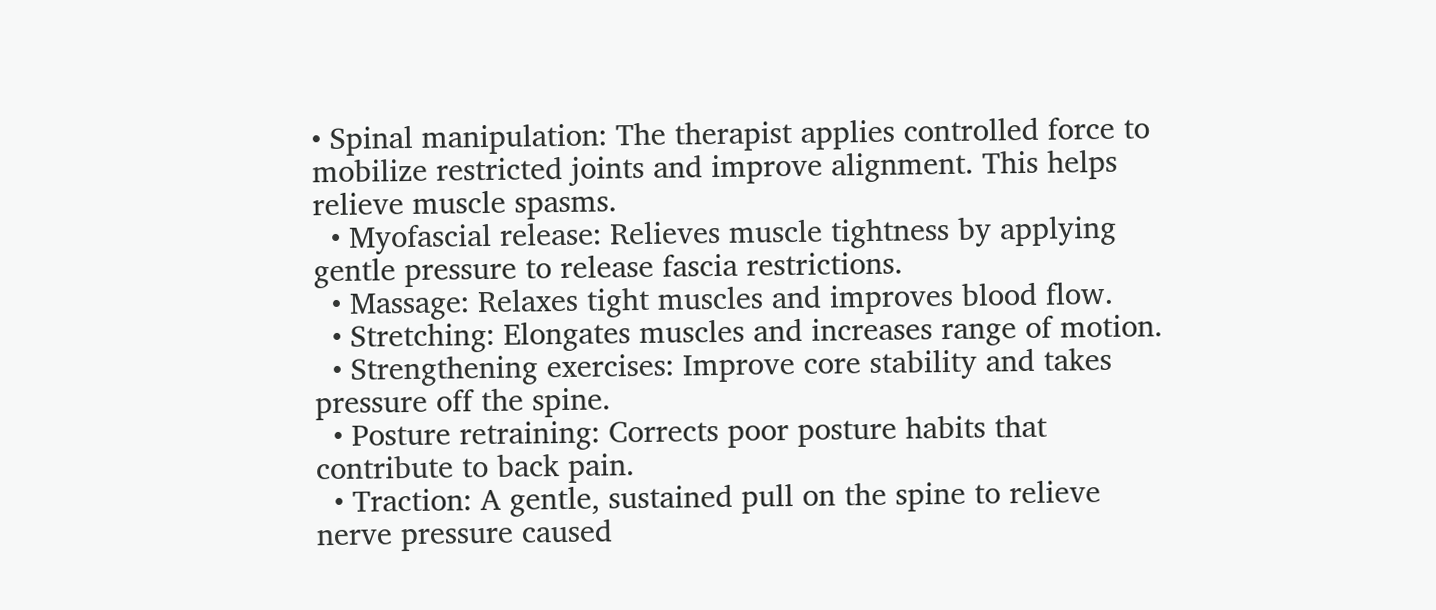• Spinal manipulation: The therapist applies controlled force to mobilize restricted joints and improve alignment. This helps relieve muscle spasms.
  • Myofascial release: Relieves muscle tightness by applying gentle pressure to release fascia restrictions.
  • Massage: Relaxes tight muscles and improves blood flow.
  • Stretching: Elongates muscles and increases range of motion.
  • Strengthening exercises: Improve core stability and takes pressure off the spine.
  • Posture retraining: Corrects poor posture habits that contribute to back pain.
  • Traction: A gentle, sustained pull on the spine to relieve nerve pressure caused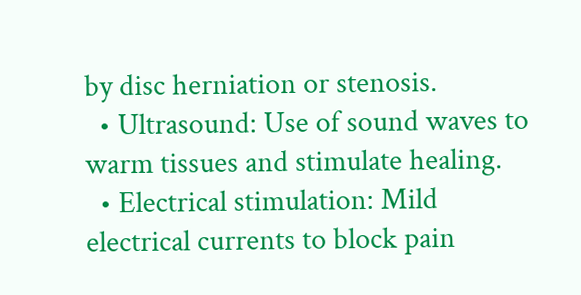by disc herniation or stenosis.
  • Ultrasound: Use of sound waves to warm tissues and stimulate healing.
  • Electrical stimulation: Mild electrical currents to block pain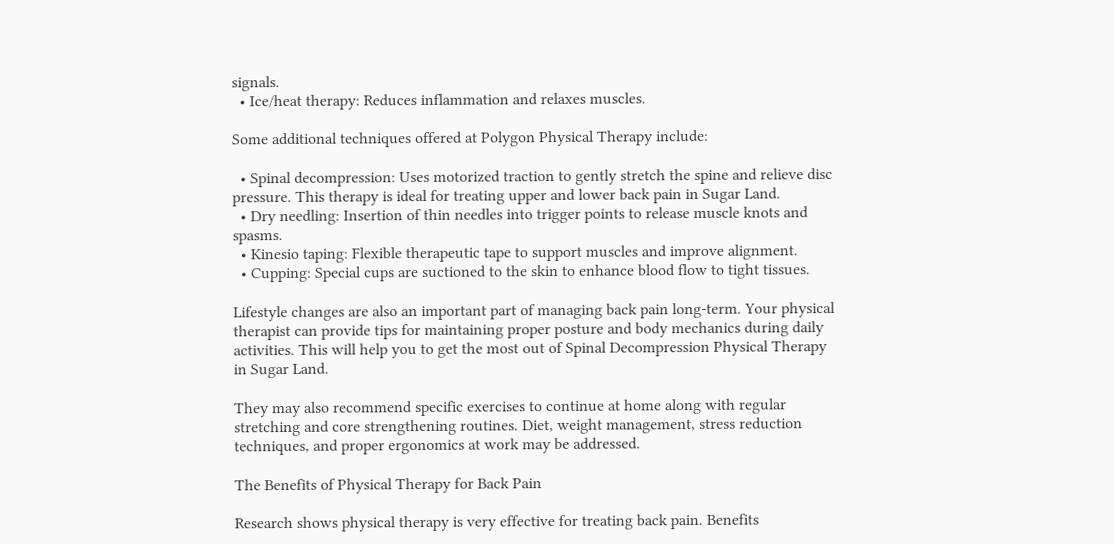signals.
  • Ice/heat therapy: Reduces inflammation and relaxes muscles.

Some additional techniques offered at Polygon Physical Therapy include:

  • Spinal decompression: Uses motorized traction to gently stretch the spine and relieve disc pressure. This therapy is ideal for treating upper and lower back pain in Sugar Land.
  • Dry needling: Insertion of thin needles into trigger points to release muscle knots and spasms.
  • Kinesio taping: Flexible therapeutic tape to support muscles and improve alignment.
  • Cupping: Special cups are suctioned to the skin to enhance blood flow to tight tissues.

Lifestyle changes are also an important part of managing back pain long-term. Your physical therapist can provide tips for maintaining proper posture and body mechanics during daily activities. This will help you to get the most out of Spinal Decompression Physical Therapy in Sugar Land.

They may also recommend specific exercises to continue at home along with regular stretching and core strengthening routines. Diet, weight management, stress reduction techniques, and proper ergonomics at work may be addressed.

The Benefits of Physical Therapy for Back Pain

Research shows physical therapy is very effective for treating back pain. Benefits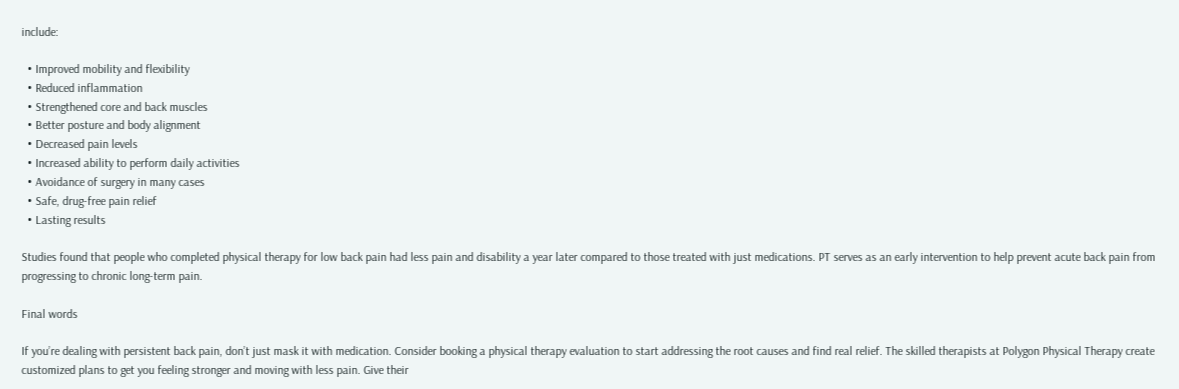include:

  • Improved mobility and flexibility
  • Reduced inflammation
  • Strengthened core and back muscles
  • Better posture and body alignment
  • Decreased pain levels
  • Increased ability to perform daily activities
  • Avoidance of surgery in many cases
  • Safe, drug-free pain relief
  • Lasting results

Studies found that people who completed physical therapy for low back pain had less pain and disability a year later compared to those treated with just medications. PT serves as an early intervention to help prevent acute back pain from progressing to chronic long-term pain.

Final words

If you’re dealing with persistent back pain, don’t just mask it with medication. Consider booking a physical therapy evaluation to start addressing the root causes and find real relief. The skilled therapists at Polygon Physical Therapy create customized plans to get you feeling stronger and moving with less pain. Give their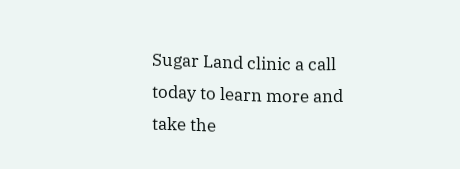Sugar Land clinic a call today to learn more and take the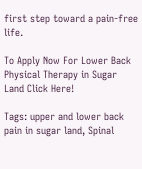first step toward a pain-free life.

To Apply Now For Lower Back Physical Therapy in Sugar Land Click Here!

Tags: upper and lower back pain in sugar land, Spinal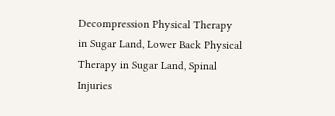Decompression Physical Therapy in Sugar Land, Lower Back Physical Therapy in Sugar Land, Spinal Injuries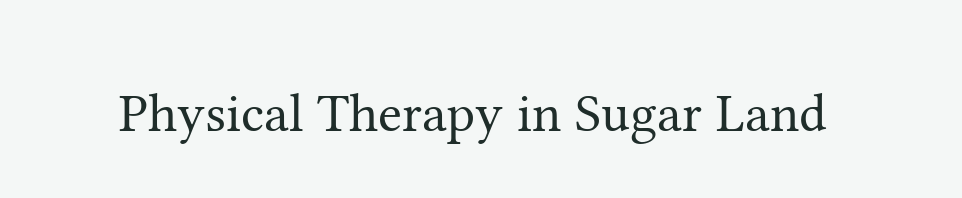Physical Therapy in Sugar Land